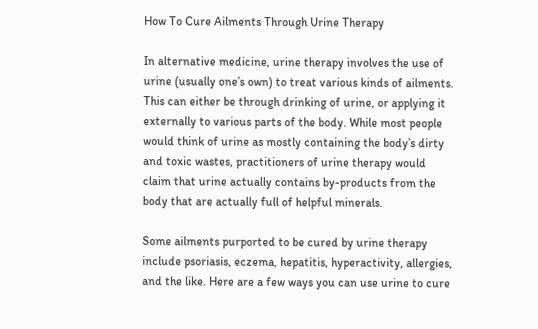How To Cure Ailments Through Urine Therapy

In alternative medicine, urine therapy involves the use of urine (usually one’s own) to treat various kinds of ailments. This can either be through drinking of urine, or applying it externally to various parts of the body. While most people would think of urine as mostly containing the body’s dirty and toxic wastes, practitioners of urine therapy would claim that urine actually contains by-products from the body that are actually full of helpful minerals.

Some ailments purported to be cured by urine therapy include psoriasis, eczema, hepatitis, hyperactivity, allergies, and the like. Here are a few ways you can use urine to cure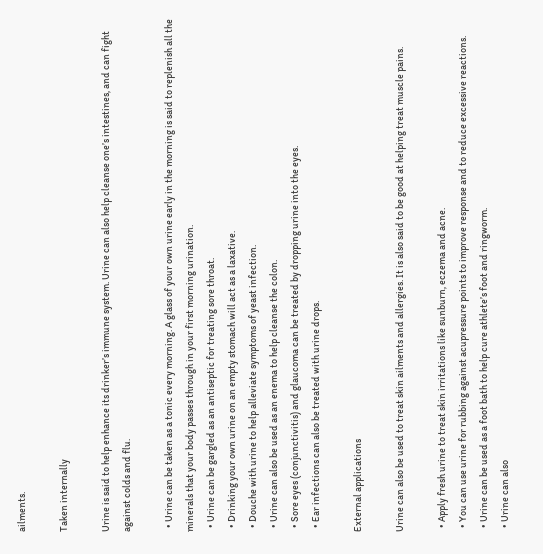ailments.

Taken internally

Urine is said to help enhance its drinker’s immune system. Urine can also help cleanse one’s intestines, and can fight against colds and flu.

  • Urine can be taken as a tonic every morning. A glass of your own urine early in the morning is said to replenish all the minerals that your body passes through in your first morning urination.
  • Urine can be gargled as an antiseptic for treating sore throat.
  • Drinking your own urine on an empty stomach will act as a laxative.
  • Douche with urine to help alleviate symptoms of yeast infection.
  • Urine can also be used as an enema to help cleanse the colon.
  • Sore eyes (conjunctivitis) and glaucoma can be treated by dropping urine into the eyes.
  • Ear infections can also be treated with urine drops.

External applications

Urine can also be used to treat skin ailments and allergies. It is also said to be good at helping treat muscle pains.

  • Apply fresh urine to treat skin irritations like sunburn, eczema and acne.
  • You can use urine for rubbing against acupressure points to improve response and to reduce excessive reactions.
  • Urine can be used as a foot bath to help cure athlete’s foot and ringworm.
  • Urine can also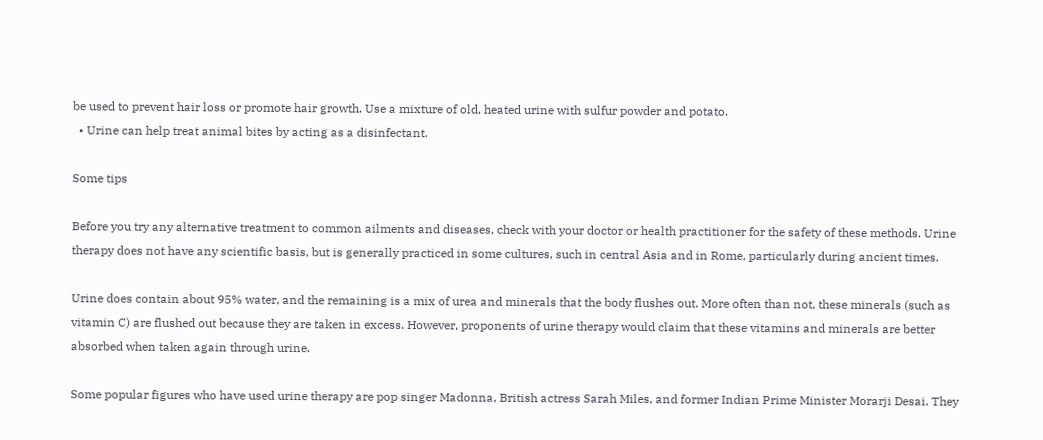be used to prevent hair loss or promote hair growth. Use a mixture of old, heated urine with sulfur powder and potato.
  • Urine can help treat animal bites by acting as a disinfectant.

Some tips

Before you try any alternative treatment to common ailments and diseases, check with your doctor or health practitioner for the safety of these methods. Urine therapy does not have any scientific basis, but is generally practiced in some cultures, such in central Asia and in Rome, particularly during ancient times.

Urine does contain about 95% water, and the remaining is a mix of urea and minerals that the body flushes out. More often than not, these minerals (such as vitamin C) are flushed out because they are taken in excess. However, proponents of urine therapy would claim that these vitamins and minerals are better absorbed when taken again through urine.

Some popular figures who have used urine therapy are pop singer Madonna, British actress Sarah Miles, and former Indian Prime Minister Morarji Desai. They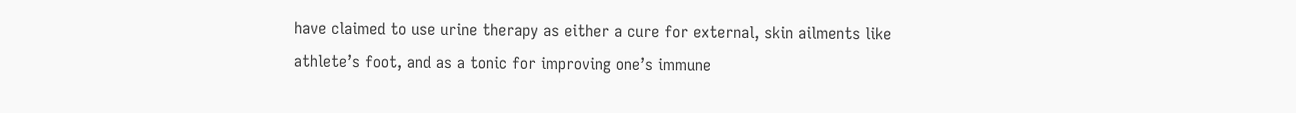have claimed to use urine therapy as either a cure for external, skin ailments like athlete’s foot, and as a tonic for improving one’s immune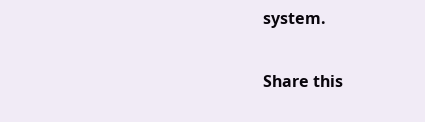system.


Share this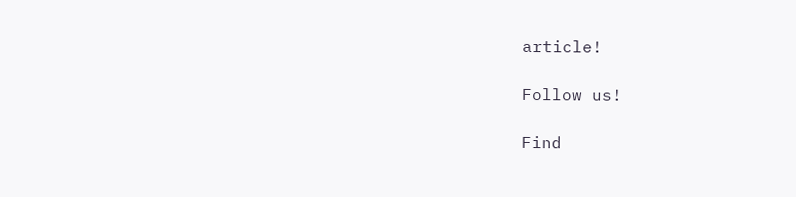article!

Follow us!

Find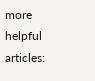more helpful articles: